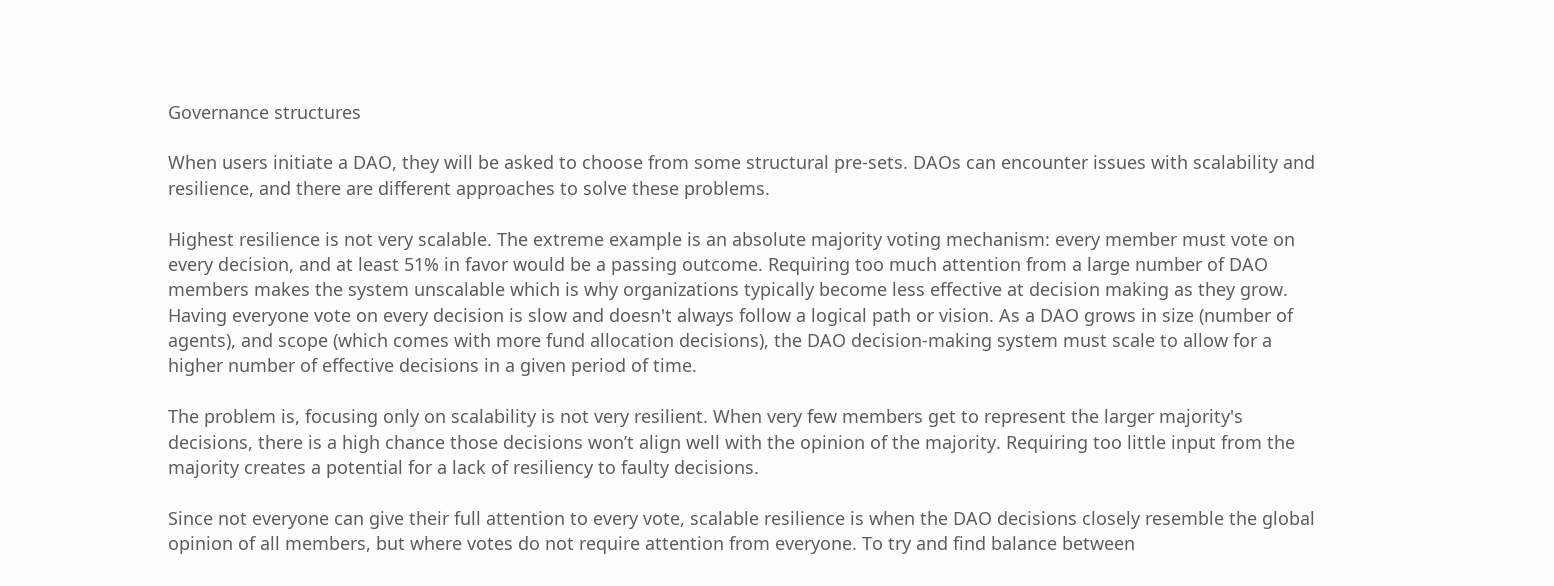Governance structures

When users initiate a DAO, they will be asked to choose from some structural pre-sets. DAOs can encounter issues with scalability and resilience, and there are different approaches to solve these problems.

Highest resilience is not very scalable. The extreme example is an absolute majority voting mechanism: every member must vote on every decision, and at least 51% in favor would be a passing outcome. Requiring too much attention from a large number of DAO members makes the system unscalable which is why organizations typically become less effective at decision making as they grow. Having everyone vote on every decision is slow and doesn't always follow a logical path or vision. As a DAO grows in size (number of agents), and scope (which comes with more fund allocation decisions), the DAO decision-making system must scale to allow for a higher number of effective decisions in a given period of time.

The problem is, focusing only on scalability is not very resilient. When very few members get to represent the larger majority's decisions, there is a high chance those decisions won’t align well with the opinion of the majority. Requiring too little input from the majority creates a potential for a lack of resiliency to faulty decisions.

Since not everyone can give their full attention to every vote, scalable resilience is when the DAO decisions closely resemble the global opinion of all members, but where votes do not require attention from everyone. To try and find balance between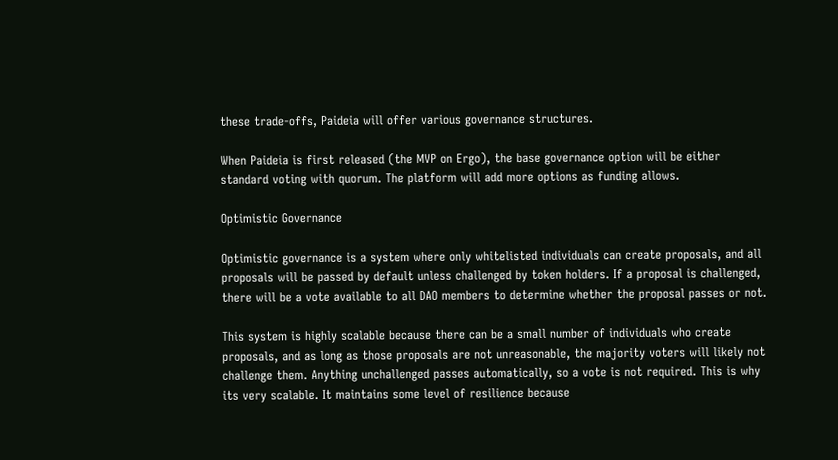these trade-offs, Paideia will offer various governance structures.

When Paideia is first released (the MVP on Ergo), the base governance option will be either standard voting with quorum. The platform will add more options as funding allows.

Optimistic Governance

Optimistic governance is a system where only whitelisted individuals can create proposals, and all proposals will be passed by default unless challenged by token holders. If a proposal is challenged, there will be a vote available to all DAO members to determine whether the proposal passes or not.

This system is highly scalable because there can be a small number of individuals who create proposals, and as long as those proposals are not unreasonable, the majority voters will likely not challenge them. Anything unchallenged passes automatically, so a vote is not required. This is why its very scalable. It maintains some level of resilience because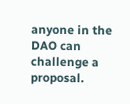anyone in the DAO can challenge a proposal.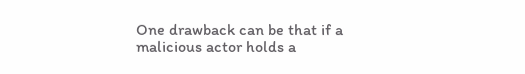One drawback can be that if a malicious actor holds a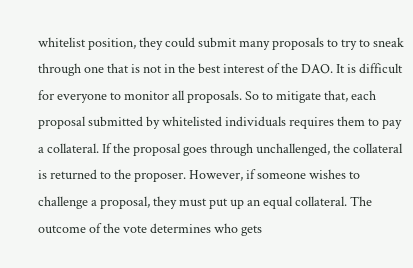whitelist position, they could submit many proposals to try to sneak through one that is not in the best interest of the DAO. It is difficult for everyone to monitor all proposals. So to mitigate that, each proposal submitted by whitelisted individuals requires them to pay a collateral. If the proposal goes through unchallenged, the collateral is returned to the proposer. However, if someone wishes to challenge a proposal, they must put up an equal collateral. The outcome of the vote determines who gets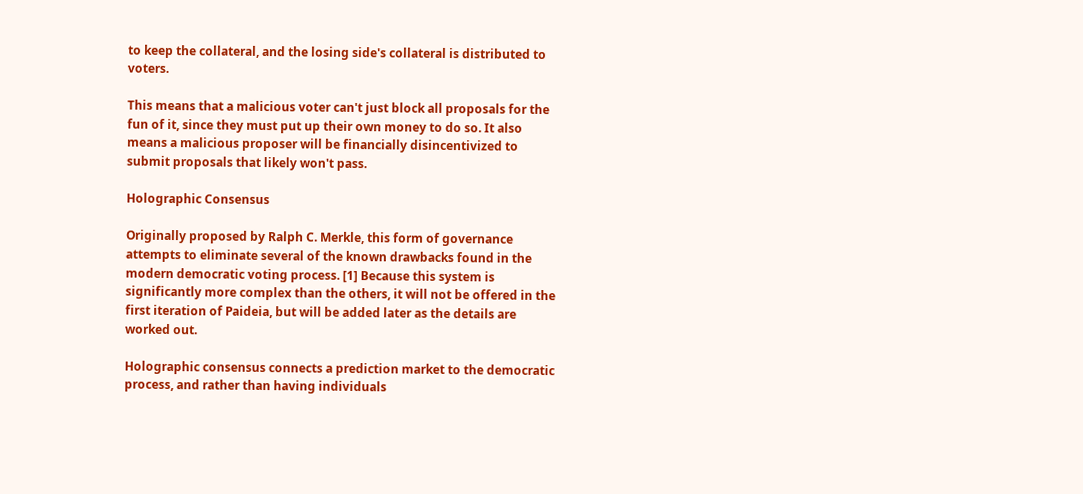to keep the collateral, and the losing side's collateral is distributed to voters.

This means that a malicious voter can't just block all proposals for the fun of it, since they must put up their own money to do so. It also means a malicious proposer will be financially disincentivized to submit proposals that likely won't pass.

Holographic Consensus

Originally proposed by Ralph C. Merkle, this form of governance attempts to eliminate several of the known drawbacks found in the modern democratic voting process. [1] Because this system is significantly more complex than the others, it will not be offered in the first iteration of Paideia, but will be added later as the details are worked out.

Holographic consensus connects a prediction market to the democratic process, and rather than having individuals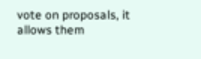vote on proposals, it allows them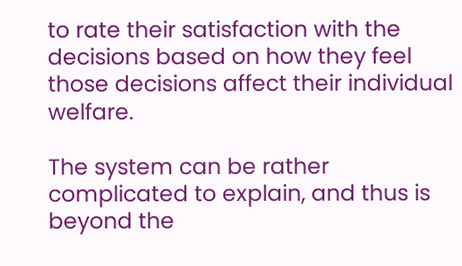to rate their satisfaction with the decisions based on how they feel those decisions affect their individual welfare.

The system can be rather complicated to explain, and thus is beyond the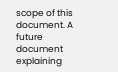scope of this document. A future document explaining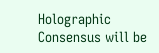Holographic Consensus will be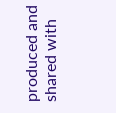produced and shared with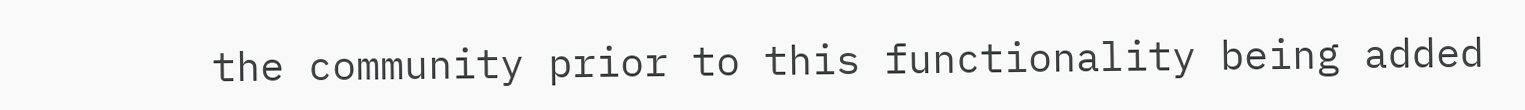the community prior to this functionality being added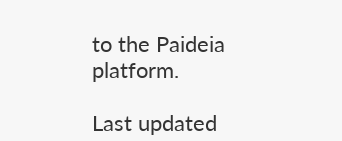to the Paideia platform.

Last updated